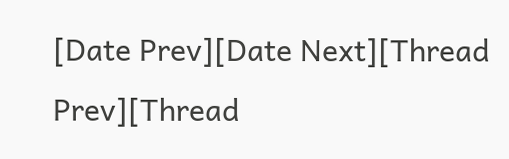[Date Prev][Date Next][Thread Prev][Thread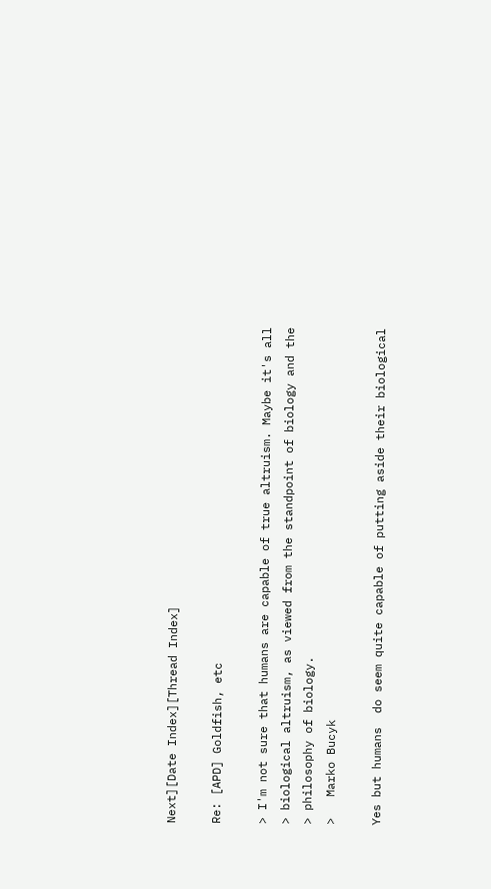Next][Date Index][Thread Index]

Re: [APD] Goldfish, etc

> I'm not sure that humans are capable of true altruism. Maybe it's all
> biological altruism, as viewed from the standpoint of biology and the
> philosophy of biology.
>   Marko Bucyk

Yes but humans  do seem quite capable of putting aside their biological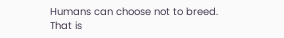Humans can choose not to breed.   That is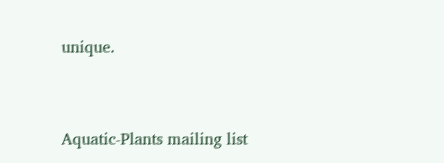unique.


Aquatic-Plants mailing list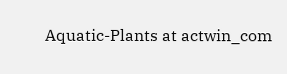Aquatic-Plants at actwin_com